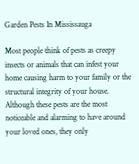Garden Pests In Mississauga

Most people think of pests as creepy insects or animals that can infest your home causing harm to your family or the structural integrity of your house. Although these pests are the most noticeable and alarming to have around your loved ones, they only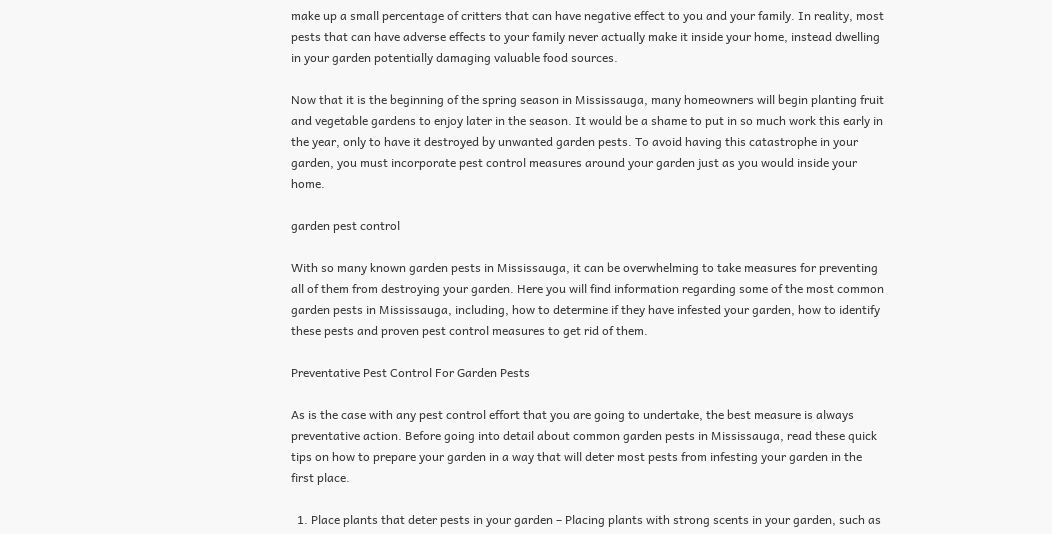make up a small percentage of critters that can have negative effect to you and your family. In reality, most pests that can have adverse effects to your family never actually make it inside your home, instead dwelling in your garden potentially damaging valuable food sources.

Now that it is the beginning of the spring season in Mississauga, many homeowners will begin planting fruit and vegetable gardens to enjoy later in the season. It would be a shame to put in so much work this early in the year, only to have it destroyed by unwanted garden pests. To avoid having this catastrophe in your garden, you must incorporate pest control measures around your garden just as you would inside your home.

garden pest control

With so many known garden pests in Mississauga, it can be overwhelming to take measures for preventing all of them from destroying your garden. Here you will find information regarding some of the most common garden pests in Mississauga, including, how to determine if they have infested your garden, how to identify these pests and proven pest control measures to get rid of them.

Preventative Pest Control For Garden Pests

As is the case with any pest control effort that you are going to undertake, the best measure is always preventative action. Before going into detail about common garden pests in Mississauga, read these quick tips on how to prepare your garden in a way that will deter most pests from infesting your garden in the first place.

  1. Place plants that deter pests in your garden – Placing plants with strong scents in your garden, such as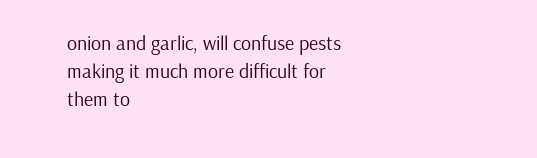onion and garlic, will confuse pests making it much more difficult for them to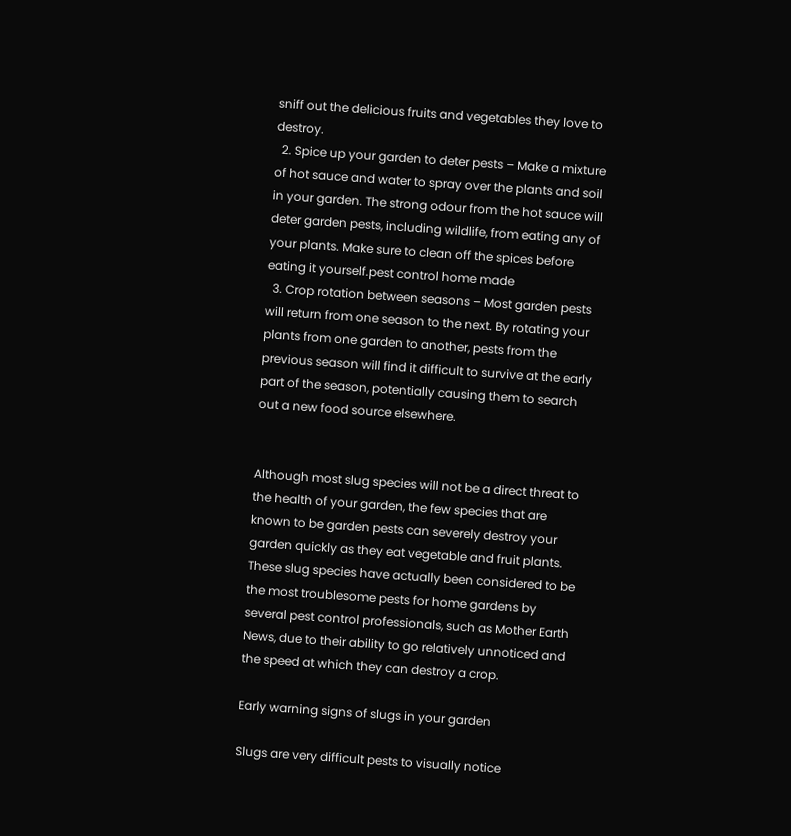sniff out the delicious fruits and vegetables they love to destroy.
  2. Spice up your garden to deter pests – Make a mixture of hot sauce and water to spray over the plants and soil in your garden. The strong odour from the hot sauce will deter garden pests, including wildlife, from eating any of your plants. Make sure to clean off the spices before eating it yourself.pest control home made
  3. Crop rotation between seasons – Most garden pests will return from one season to the next. By rotating your plants from one garden to another, pests from the previous season will find it difficult to survive at the early part of the season, potentially causing them to search out a new food source elsewhere.


Although most slug species will not be a direct threat to the health of your garden, the few species that are known to be garden pests can severely destroy your garden quickly as they eat vegetable and fruit plants. These slug species have actually been considered to be the most troublesome pests for home gardens by several pest control professionals, such as Mother Earth News, due to their ability to go relatively unnoticed and the speed at which they can destroy a crop.

Early warning signs of slugs in your garden

Slugs are very difficult pests to visually notice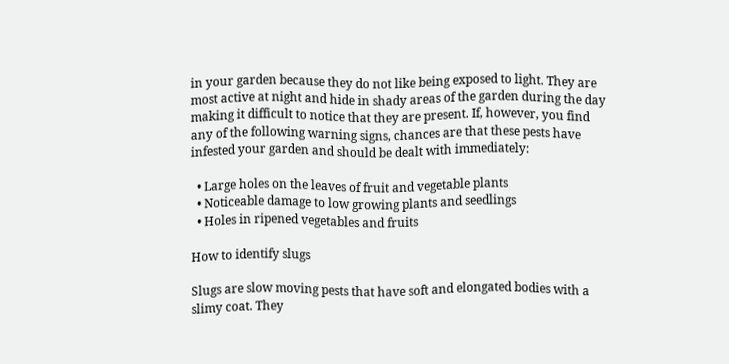in your garden because they do not like being exposed to light. They are most active at night and hide in shady areas of the garden during the day making it difficult to notice that they are present. If, however, you find any of the following warning signs, chances are that these pests have infested your garden and should be dealt with immediately:

  • Large holes on the leaves of fruit and vegetable plants
  • Noticeable damage to low growing plants and seedlings
  • Holes in ripened vegetables and fruits

How to identify slugs

Slugs are slow moving pests that have soft and elongated bodies with a slimy coat. They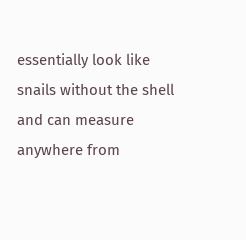essentially look like snails without the shell and can measure anywhere from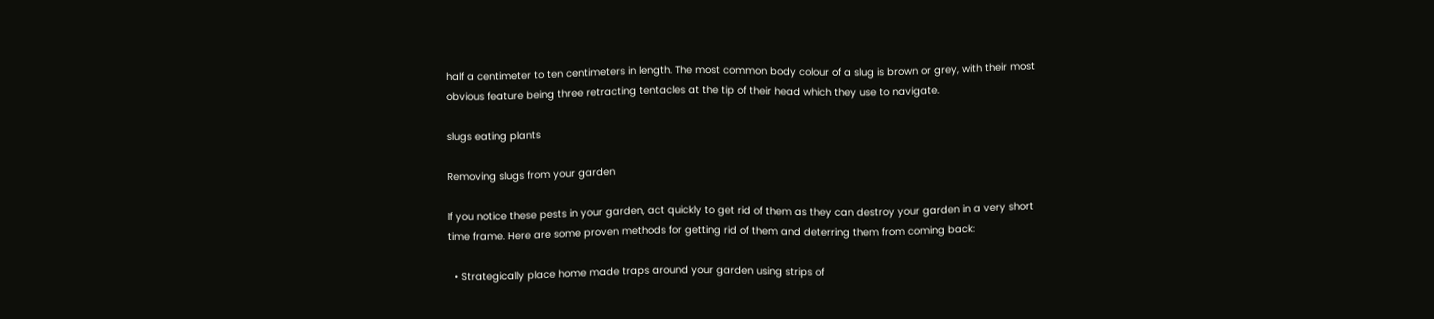half a centimeter to ten centimeters in length. The most common body colour of a slug is brown or grey, with their most obvious feature being three retracting tentacles at the tip of their head which they use to navigate.

slugs eating plants

Removing slugs from your garden

If you notice these pests in your garden, act quickly to get rid of them as they can destroy your garden in a very short time frame. Here are some proven methods for getting rid of them and deterring them from coming back:

  • Strategically place home made traps around your garden using strips of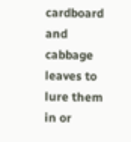cardboard and cabbage leaves to lure them in or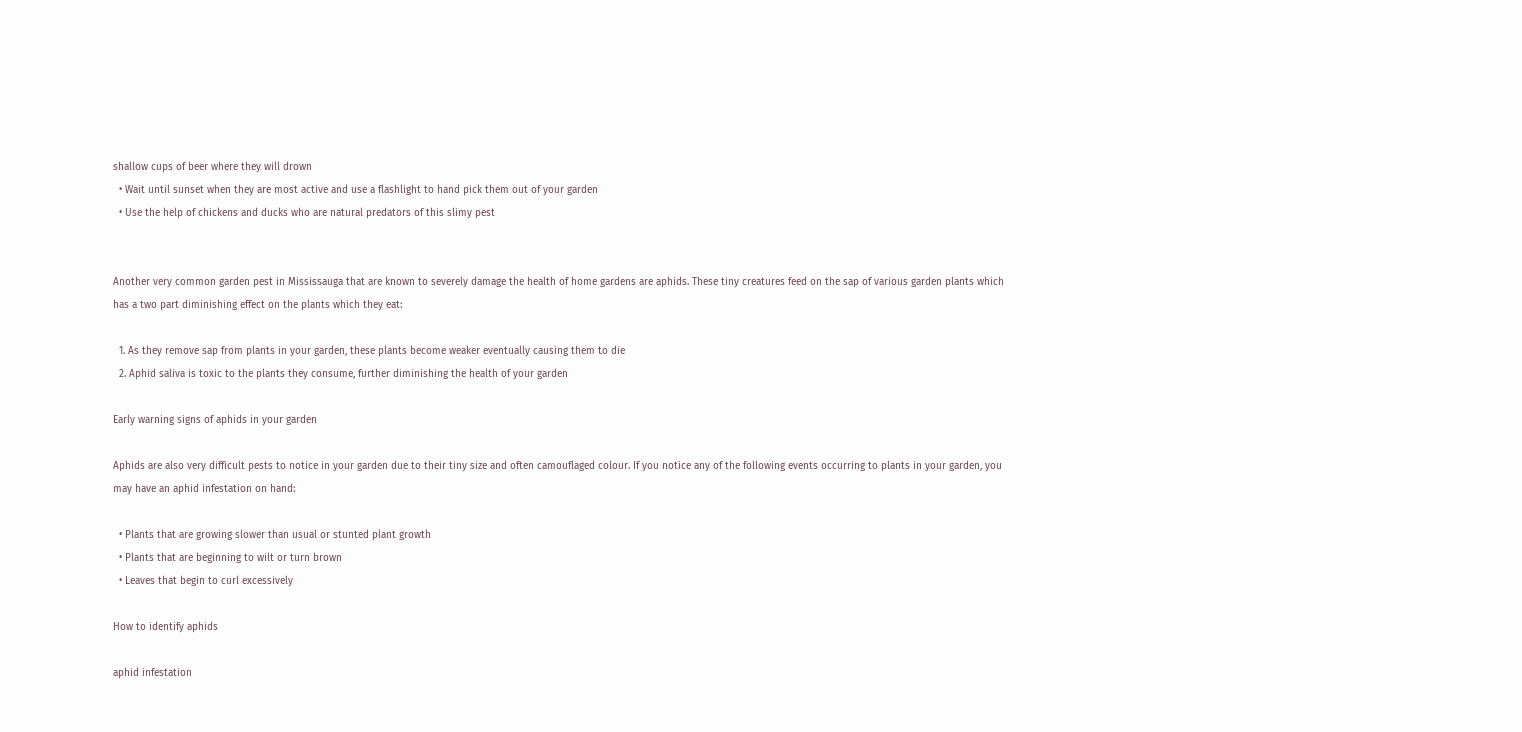shallow cups of beer where they will drown
  • Wait until sunset when they are most active and use a flashlight to hand pick them out of your garden
  • Use the help of chickens and ducks who are natural predators of this slimy pest


Another very common garden pest in Mississauga that are known to severely damage the health of home gardens are aphids. These tiny creatures feed on the sap of various garden plants which has a two part diminishing effect on the plants which they eat:

  1. As they remove sap from plants in your garden, these plants become weaker eventually causing them to die
  2. Aphid saliva is toxic to the plants they consume, further diminishing the health of your garden

Early warning signs of aphids in your garden

Aphids are also very difficult pests to notice in your garden due to their tiny size and often camouflaged colour. If you notice any of the following events occurring to plants in your garden, you may have an aphid infestation on hand:

  • Plants that are growing slower than usual or stunted plant growth
  • Plants that are beginning to wilt or turn brown
  • Leaves that begin to curl excessively

How to identify aphids

aphid infestation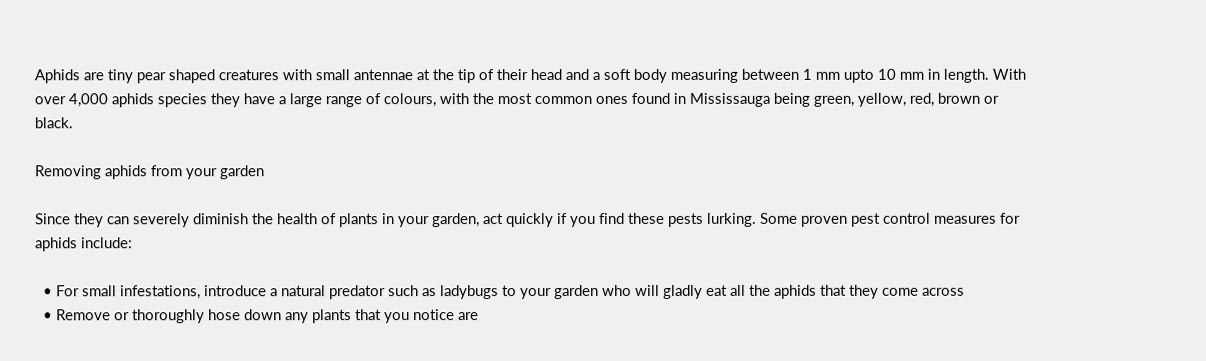Aphids are tiny pear shaped creatures with small antennae at the tip of their head and a soft body measuring between 1 mm upto 10 mm in length. With over 4,000 aphids species they have a large range of colours, with the most common ones found in Mississauga being green, yellow, red, brown or black.

Removing aphids from your garden

Since they can severely diminish the health of plants in your garden, act quickly if you find these pests lurking. Some proven pest control measures for aphids include:

  • For small infestations, introduce a natural predator such as ladybugs to your garden who will gladly eat all the aphids that they come across
  • Remove or thoroughly hose down any plants that you notice are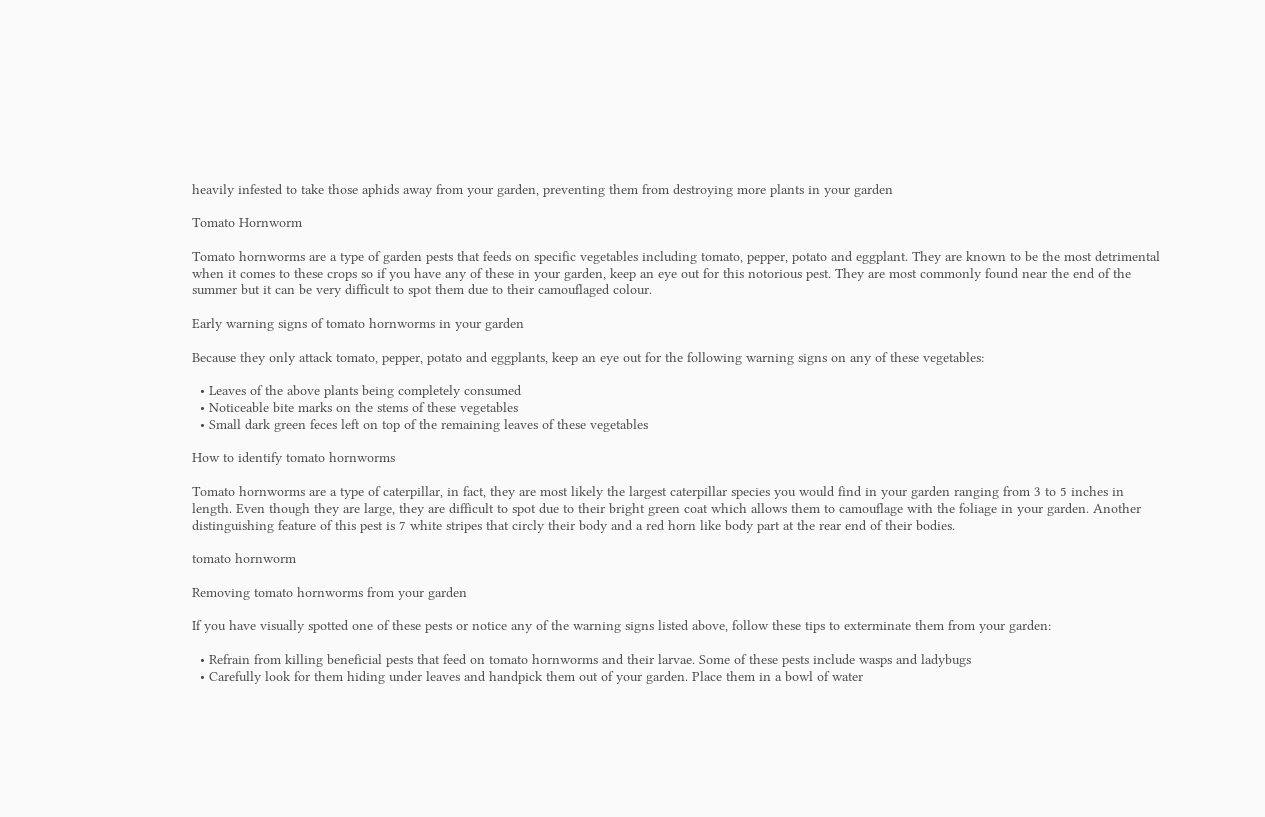heavily infested to take those aphids away from your garden, preventing them from destroying more plants in your garden

Tomato Hornworm

Tomato hornworms are a type of garden pests that feeds on specific vegetables including tomato, pepper, potato and eggplant. They are known to be the most detrimental when it comes to these crops so if you have any of these in your garden, keep an eye out for this notorious pest. They are most commonly found near the end of the summer but it can be very difficult to spot them due to their camouflaged colour.

Early warning signs of tomato hornworms in your garden

Because they only attack tomato, pepper, potato and eggplants, keep an eye out for the following warning signs on any of these vegetables:

  • Leaves of the above plants being completely consumed
  • Noticeable bite marks on the stems of these vegetables
  • Small dark green feces left on top of the remaining leaves of these vegetables

How to identify tomato hornworms

Tomato hornworms are a type of caterpillar, in fact, they are most likely the largest caterpillar species you would find in your garden ranging from 3 to 5 inches in length. Even though they are large, they are difficult to spot due to their bright green coat which allows them to camouflage with the foliage in your garden. Another distinguishing feature of this pest is 7 white stripes that circly their body and a red horn like body part at the rear end of their bodies.

tomato hornworm

Removing tomato hornworms from your garden

If you have visually spotted one of these pests or notice any of the warning signs listed above, follow these tips to exterminate them from your garden:

  • Refrain from killing beneficial pests that feed on tomato hornworms and their larvae. Some of these pests include wasps and ladybugs
  • Carefully look for them hiding under leaves and handpick them out of your garden. Place them in a bowl of water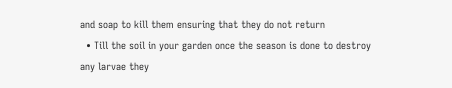and soap to kill them ensuring that they do not return
  • Till the soil in your garden once the season is done to destroy any larvae they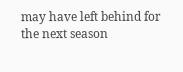may have left behind for the next season